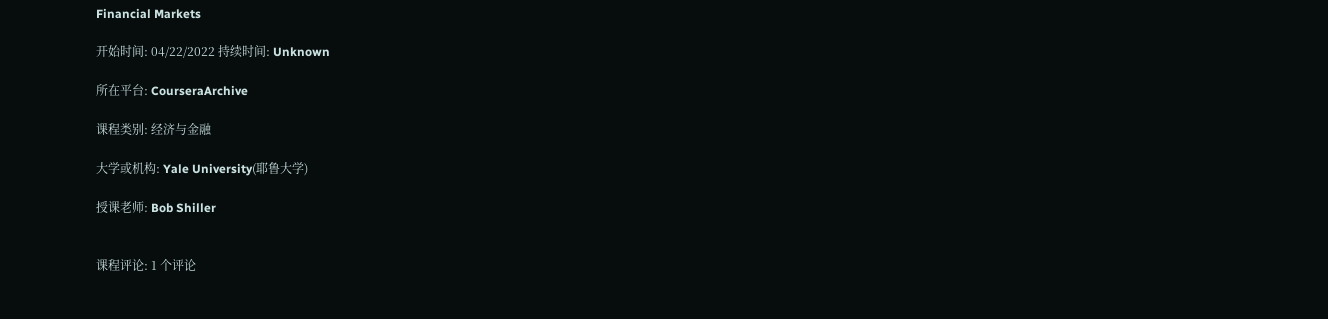Financial Markets

开始时间: 04/22/2022 持续时间: Unknown

所在平台: CourseraArchive

课程类别: 经济与金融

大学或机构: Yale University(耶鲁大学)

授课老师: Bob Shiller


课程评论: 1 个评论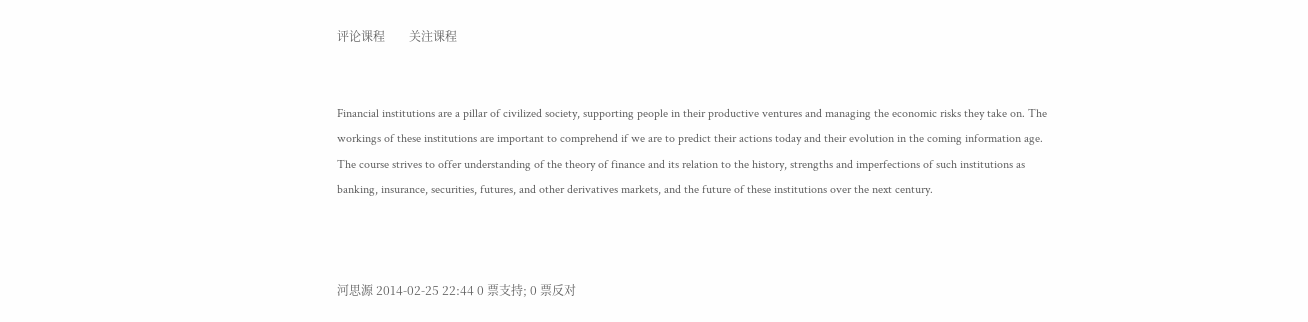评论课程        关注课程


Financial institutions are a pillar of civilized society, supporting people in their productive ventures and managing the economic risks they take on. The workings of these institutions are important to comprehend if we are to predict their actions today and their evolution in the coming information age. The course strives to offer understanding of the theory of finance and its relation to the history, strengths and imperfections of such institutions as banking, insurance, securities, futures, and other derivatives markets, and the future of these institutions over the next century.



河思源 2014-02-25 22:44 0 票支持; 0 票反对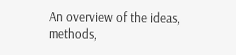An overview of the ideas, methods,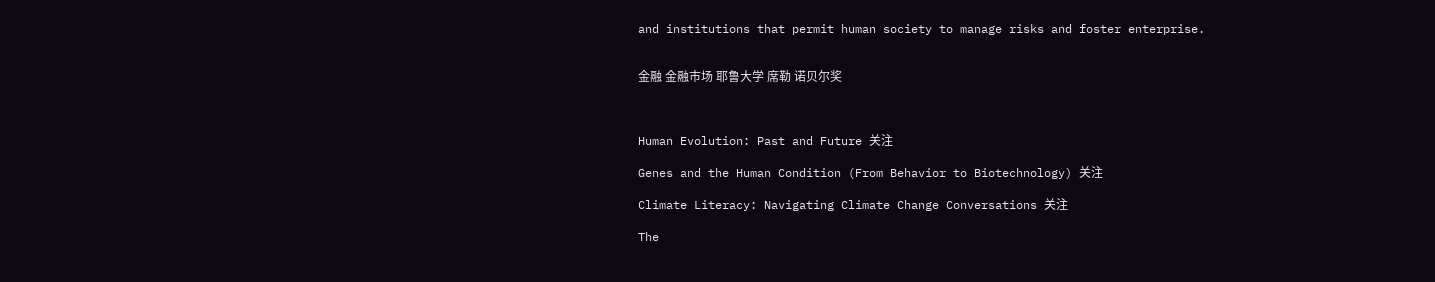and institutions that permit human society to manage risks and foster enterprise.


金融 金融市场 耶鲁大学 席勒 诺贝尔奖



Human Evolution: Past and Future 关注

Genes and the Human Condition (From Behavior to Biotechnology) 关注

Climate Literacy: Navigating Climate Change Conversations 关注

The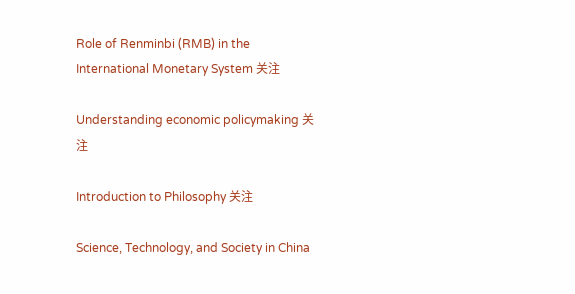Role of Renminbi (RMB) in the International Monetary System 关注

Understanding economic policymaking 关注

Introduction to Philosophy 关注

Science, Technology, and Society in China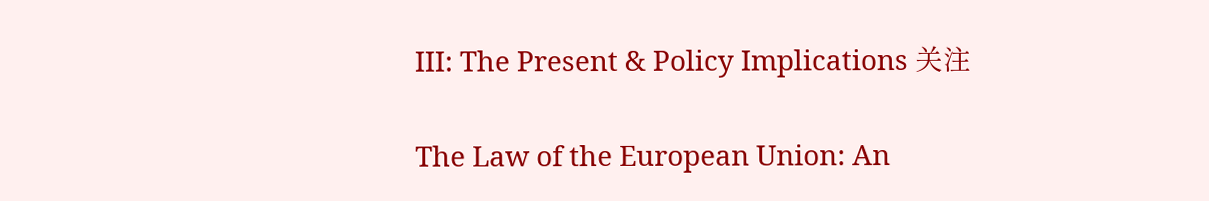III: The Present & Policy Implications 关注

The Law of the European Union: An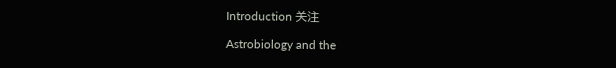Introduction 关注

Astrobiology and the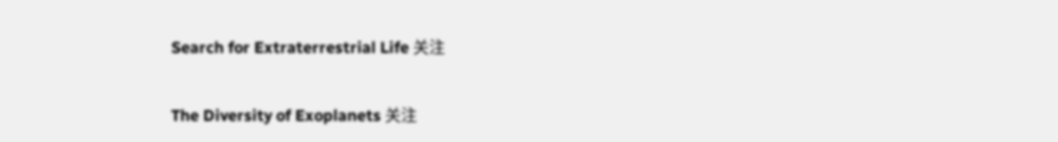Search for Extraterrestrial Life 关注

The Diversity of Exoplanets 关注